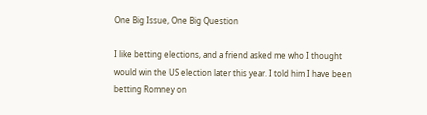One Big Issue, One Big Question

I like betting elections, and a friend asked me who I thought would win the US election later this year. I told him I have been betting Romney on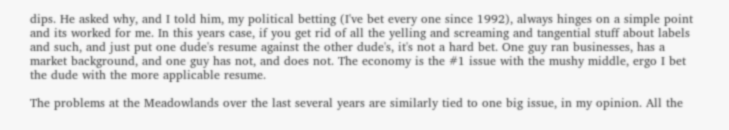dips. He asked why, and I told him, my political betting (I've bet every one since 1992), always hinges on a simple point and its worked for me. In this years case, if you get rid of all the yelling and screaming and tangential stuff about labels and such, and just put one dude's resume against the other dude's, it's not a hard bet. One guy ran businesses, has a market background, and one guy has not, and does not. The economy is the #1 issue with the mushy middle, ergo I bet the dude with the more applicable resume.

The problems at the Meadowlands over the last several years are similarly tied to one big issue, in my opinion. All the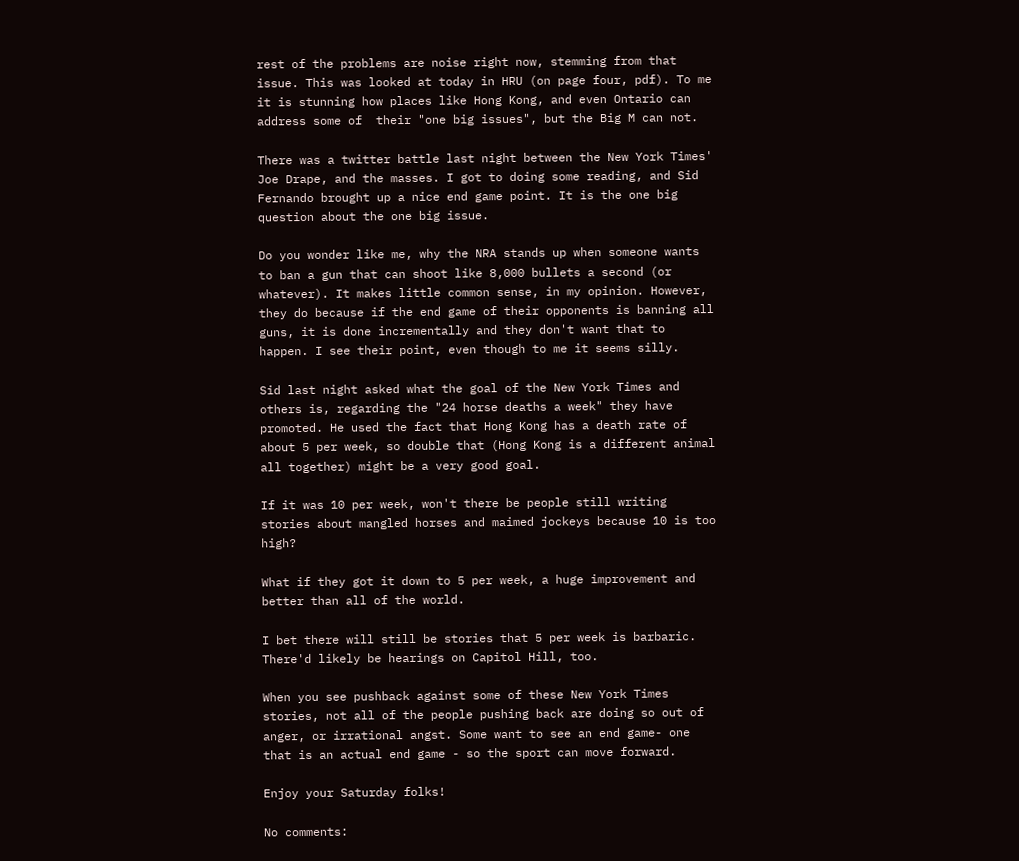rest of the problems are noise right now, stemming from that issue. This was looked at today in HRU (on page four, pdf). To me it is stunning how places like Hong Kong, and even Ontario can address some of  their "one big issues", but the Big M can not.

There was a twitter battle last night between the New York Times' Joe Drape, and the masses. I got to doing some reading, and Sid Fernando brought up a nice end game point. It is the one big question about the one big issue.

Do you wonder like me, why the NRA stands up when someone wants to ban a gun that can shoot like 8,000 bullets a second (or whatever). It makes little common sense, in my opinion. However, they do because if the end game of their opponents is banning all guns, it is done incrementally and they don't want that to happen. I see their point, even though to me it seems silly.

Sid last night asked what the goal of the New York Times and others is, regarding the "24 horse deaths a week" they have promoted. He used the fact that Hong Kong has a death rate of about 5 per week, so double that (Hong Kong is a different animal all together) might be a very good goal.

If it was 10 per week, won't there be people still writing stories about mangled horses and maimed jockeys because 10 is too high?

What if they got it down to 5 per week, a huge improvement and better than all of the world.

I bet there will still be stories that 5 per week is barbaric. There'd likely be hearings on Capitol Hill, too.

When you see pushback against some of these New York Times stories, not all of the people pushing back are doing so out of anger, or irrational angst. Some want to see an end game- one that is an actual end game - so the sport can move forward.

Enjoy your Saturday folks!

No comments: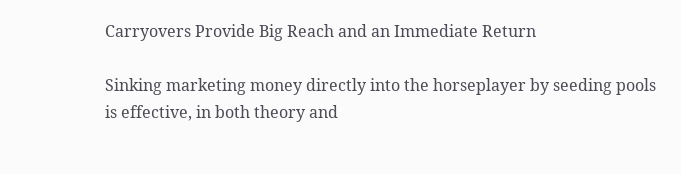Carryovers Provide Big Reach and an Immediate Return

Sinking marketing money directly into the horseplayer by seeding pools is effective, in both theory and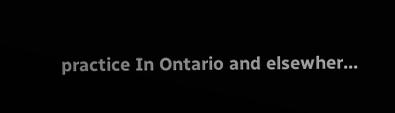practice In Ontario and elsewher...